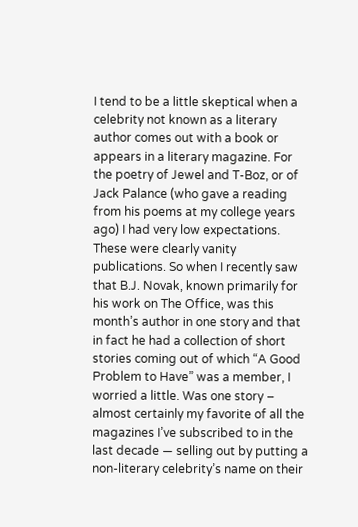I tend to be a little skeptical when a celebrity not known as a literary author comes out with a book or appears in a literary magazine. For the poetry of Jewel and T-Boz, or of Jack Palance (who gave a reading from his poems at my college years ago) I had very low expectations. These were clearly vanity publications. So when I recently saw that B.J. Novak, known primarily for his work on The Office, was this month’s author in one story and that in fact he had a collection of short stories coming out of which “A Good Problem to Have” was a member, I worried a little. Was one story – almost certainly my favorite of all the magazines I’ve subscribed to in the last decade — selling out by putting a non-literary celebrity’s name on their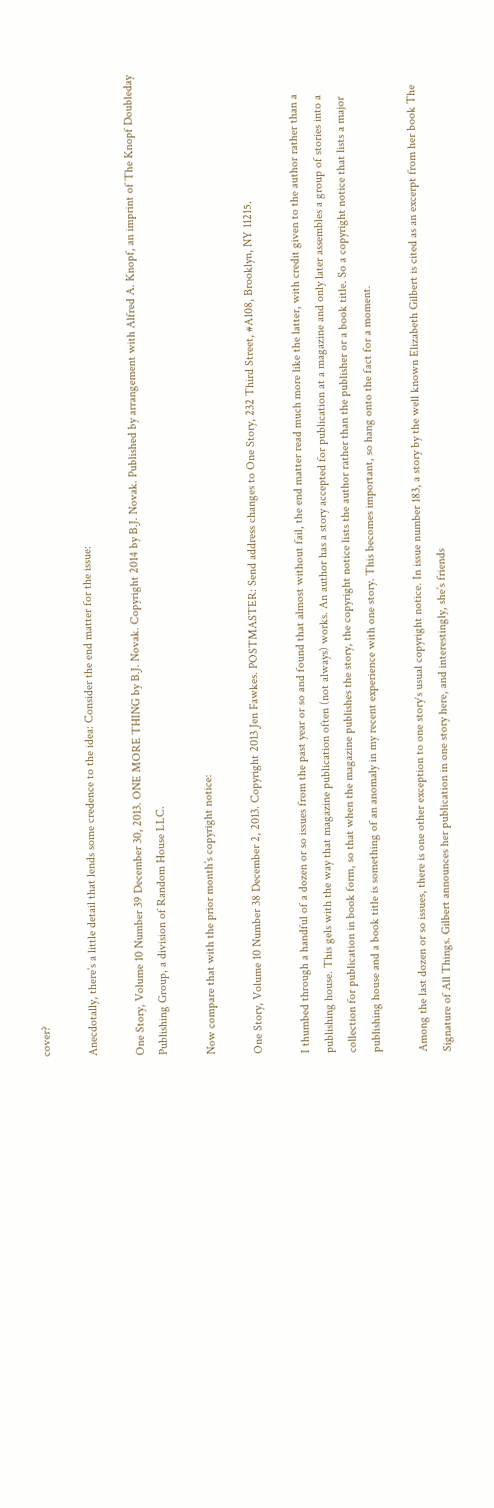cover?

Anecdotally, there’s a little detail that lends some credence to the idea: Consider the end matter for the issue:

One Story, Volume 10 Number 39 December 30, 2013. ONE MORE THING by B.J. Novak. Copyright 2014 by B.J. Novak. Published by arrangement with Alfred A. Knopf, an imprint of The Knopf Doubleday Publishing Group, a division of Random House LLC.

Now compare that with the prior month’s copyright notice:

One Story, Volume 10 Number 38 December 2, 2013. Copyright 2013 Jen Fawkes. POSTMASTER: Send address changes to One Story, 232 Third Street, #A108, Brooklyn, NY 11215.

I thumbed through a handful of a dozen or so issues from the past year or so and found that almost without fail, the end matter read much more like the latter, with credit given to the author rather than a publishing house. This gels with the way that magazine publication often (not always) works. An author has a story accepted for publication at a magazine and only later assembles a group of stories into a collection for publication in book form, so that when the magazine publishes the story, the copyright notice lists the author rather than the publisher or a book title. So a copyright notice that lists a major publishing house and a book title is something of an anomaly in my recent experience with one story. This becomes important, so hang onto the fact for a moment.

Among the last dozen or so issues, there is one other exception to one story‘s usual copyright notice. In issue number 183, a story by the well known Elizabeth Gilbert is cited as an excerpt from her book The Signature of All Things. Gilbert announces her publication in one story here, and interestingly, she’s friends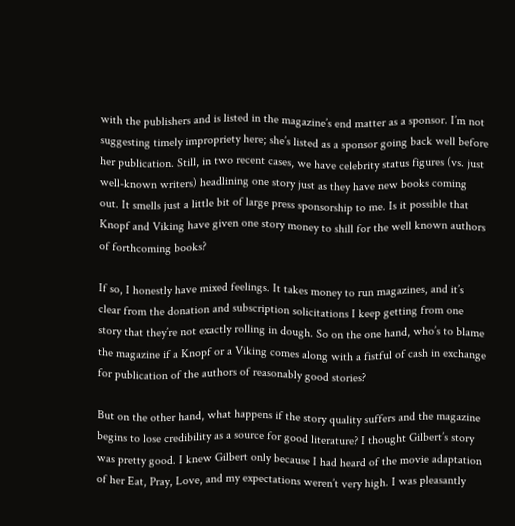with the publishers and is listed in the magazine’s end matter as a sponsor. I’m not suggesting timely impropriety here; she’s listed as a sponsor going back well before her publication. Still, in two recent cases, we have celebrity status figures (vs. just well-known writers) headlining one story just as they have new books coming out. It smells just a little bit of large press sponsorship to me. Is it possible that Knopf and Viking have given one story money to shill for the well known authors of forthcoming books?

If so, I honestly have mixed feelings. It takes money to run magazines, and it’s clear from the donation and subscription solicitations I keep getting from one story that they’re not exactly rolling in dough. So on the one hand, who’s to blame the magazine if a Knopf or a Viking comes along with a fistful of cash in exchange for publication of the authors of reasonably good stories?

But on the other hand, what happens if the story quality suffers and the magazine begins to lose credibility as a source for good literature? I thought Gilbert’s story was pretty good. I knew Gilbert only because I had heard of the movie adaptation of her Eat, Pray, Love, and my expectations weren’t very high. I was pleasantly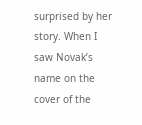surprised by her story. When I saw Novak’s name on the cover of the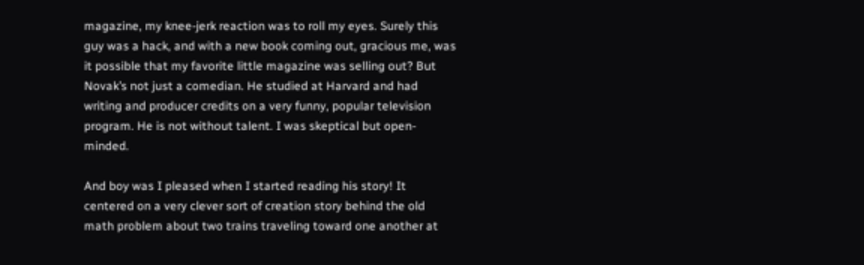magazine, my knee-jerk reaction was to roll my eyes. Surely this guy was a hack, and with a new book coming out, gracious me, was it possible that my favorite little magazine was selling out? But Novak’s not just a comedian. He studied at Harvard and had writing and producer credits on a very funny, popular television program. He is not without talent. I was skeptical but open-minded.

And boy was I pleased when I started reading his story! It centered on a very clever sort of creation story behind the old math problem about two trains traveling toward one another at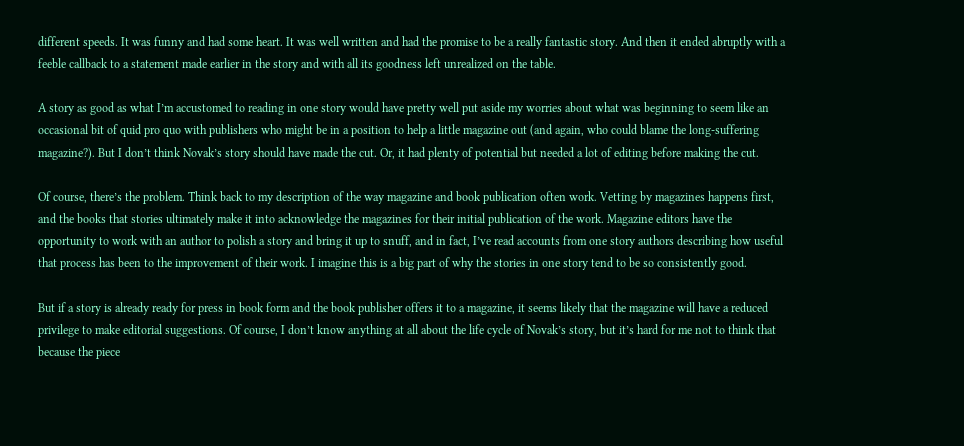different speeds. It was funny and had some heart. It was well written and had the promise to be a really fantastic story. And then it ended abruptly with a feeble callback to a statement made earlier in the story and with all its goodness left unrealized on the table.

A story as good as what I’m accustomed to reading in one story would have pretty well put aside my worries about what was beginning to seem like an occasional bit of quid pro quo with publishers who might be in a position to help a little magazine out (and again, who could blame the long-suffering magazine?). But I don’t think Novak’s story should have made the cut. Or, it had plenty of potential but needed a lot of editing before making the cut.

Of course, there’s the problem. Think back to my description of the way magazine and book publication often work. Vetting by magazines happens first, and the books that stories ultimately make it into acknowledge the magazines for their initial publication of the work. Magazine editors have the opportunity to work with an author to polish a story and bring it up to snuff, and in fact, I’ve read accounts from one story authors describing how useful that process has been to the improvement of their work. I imagine this is a big part of why the stories in one story tend to be so consistently good.

But if a story is already ready for press in book form and the book publisher offers it to a magazine, it seems likely that the magazine will have a reduced privilege to make editorial suggestions. Of course, I don’t know anything at all about the life cycle of Novak’s story, but it’s hard for me not to think that because the piece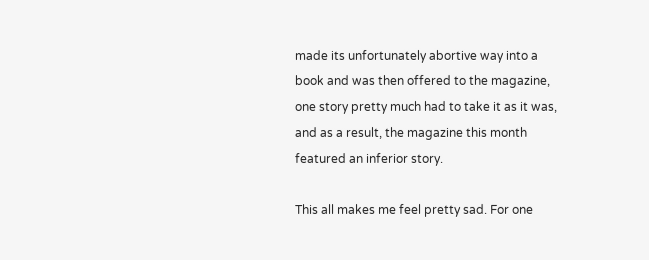made its unfortunately abortive way into a book and was then offered to the magazine, one story pretty much had to take it as it was, and as a result, the magazine this month featured an inferior story.

This all makes me feel pretty sad. For one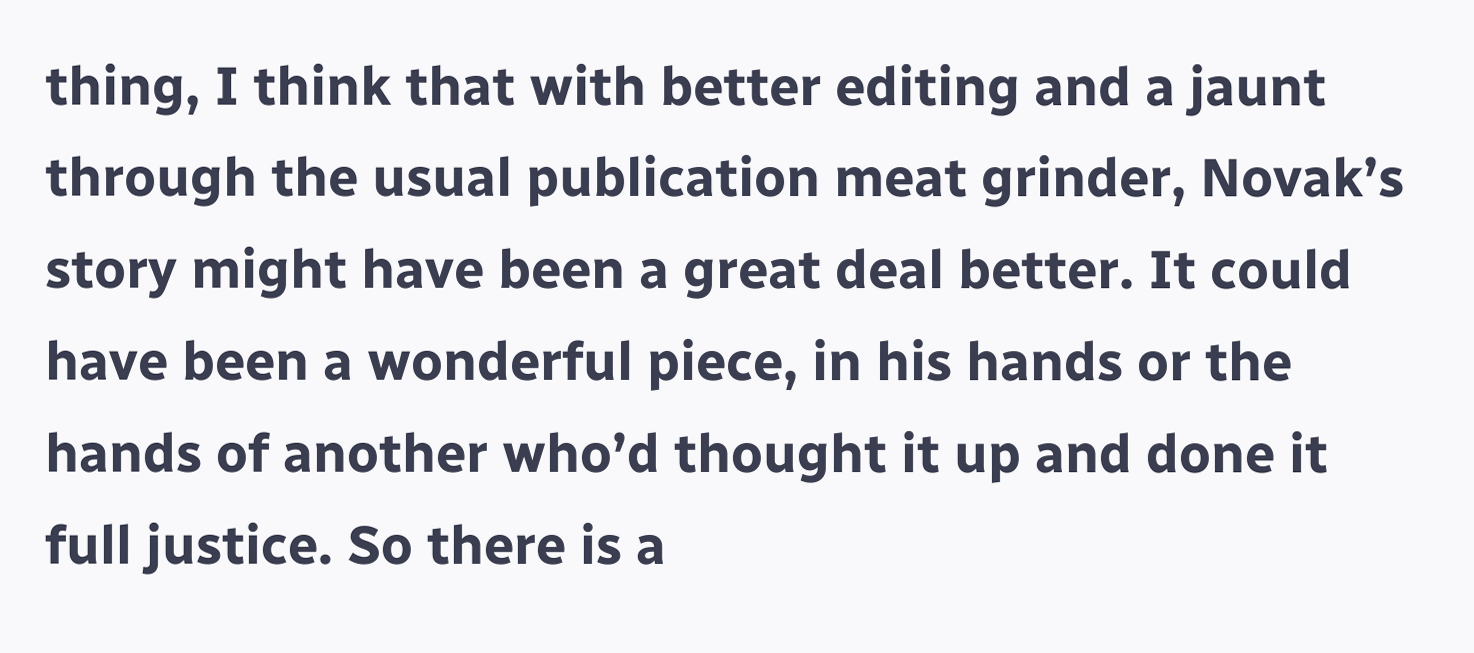thing, I think that with better editing and a jaunt through the usual publication meat grinder, Novak’s story might have been a great deal better. It could have been a wonderful piece, in his hands or the hands of another who’d thought it up and done it full justice. So there is a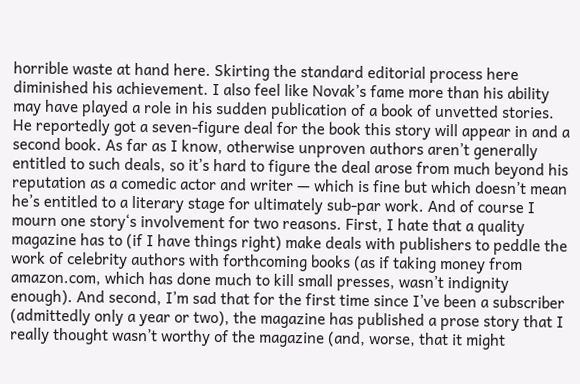horrible waste at hand here. Skirting the standard editorial process here diminished his achievement. I also feel like Novak’s fame more than his ability may have played a role in his sudden publication of a book of unvetted stories. He reportedly got a seven-figure deal for the book this story will appear in and a second book. As far as I know, otherwise unproven authors aren’t generally entitled to such deals, so it’s hard to figure the deal arose from much beyond his reputation as a comedic actor and writer — which is fine but which doesn’t mean he’s entitled to a literary stage for ultimately sub-par work. And of course I mourn one story‘s involvement for two reasons. First, I hate that a quality magazine has to (if I have things right) make deals with publishers to peddle the work of celebrity authors with forthcoming books (as if taking money from amazon.com, which has done much to kill small presses, wasn’t indignity enough). And second, I’m sad that for the first time since I’ve been a subscriber (admittedly only a year or two), the magazine has published a prose story that I really thought wasn’t worthy of the magazine (and, worse, that it might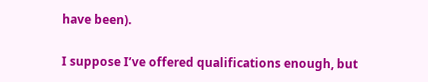have been).

I suppose I’ve offered qualifications enough, but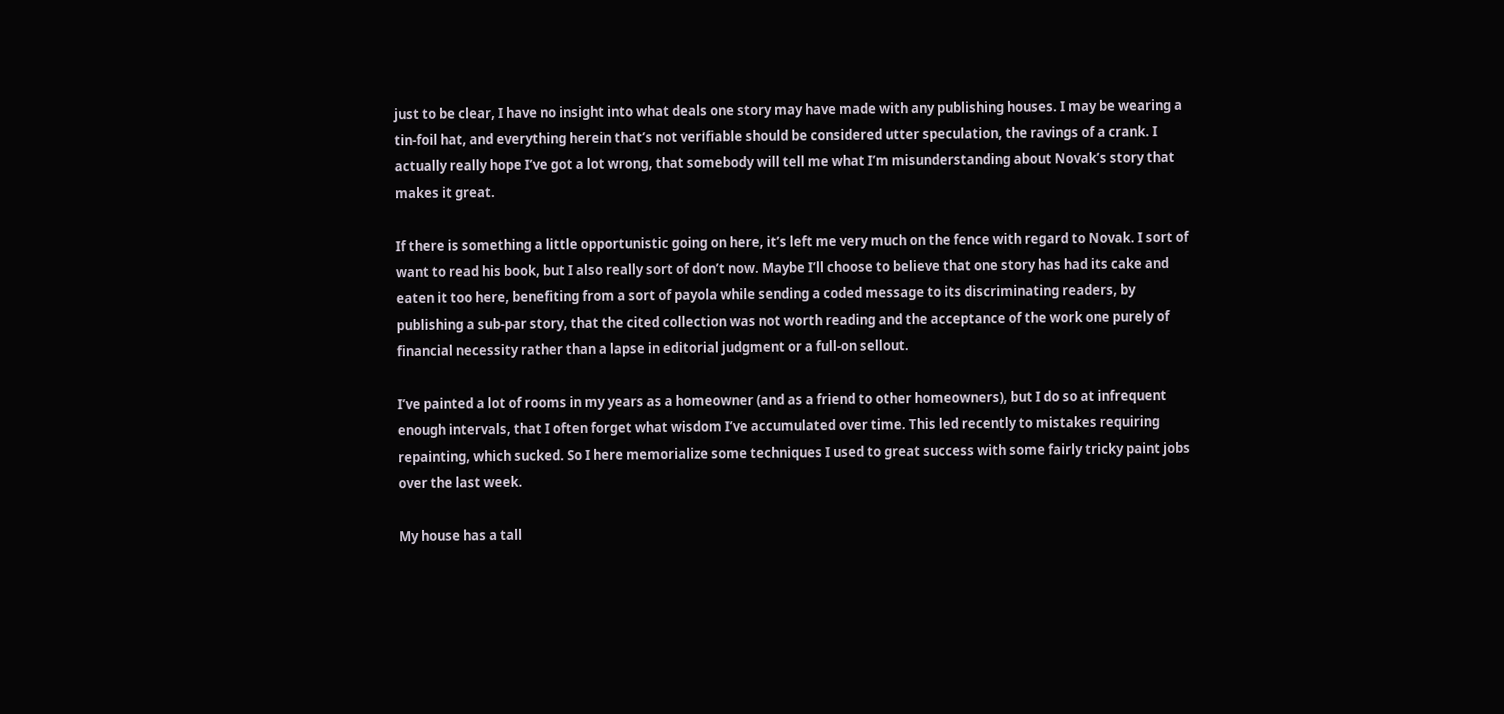just to be clear, I have no insight into what deals one story may have made with any publishing houses. I may be wearing a tin-foil hat, and everything herein that’s not verifiable should be considered utter speculation, the ravings of a crank. I actually really hope I’ve got a lot wrong, that somebody will tell me what I’m misunderstanding about Novak’s story that makes it great.

If there is something a little opportunistic going on here, it’s left me very much on the fence with regard to Novak. I sort of want to read his book, but I also really sort of don’t now. Maybe I’ll choose to believe that one story has had its cake and eaten it too here, benefiting from a sort of payola while sending a coded message to its discriminating readers, by publishing a sub-par story, that the cited collection was not worth reading and the acceptance of the work one purely of financial necessity rather than a lapse in editorial judgment or a full-on sellout.

I’ve painted a lot of rooms in my years as a homeowner (and as a friend to other homeowners), but I do so at infrequent enough intervals, that I often forget what wisdom I’ve accumulated over time. This led recently to mistakes requiring repainting, which sucked. So I here memorialize some techniques I used to great success with some fairly tricky paint jobs over the last week.

My house has a tall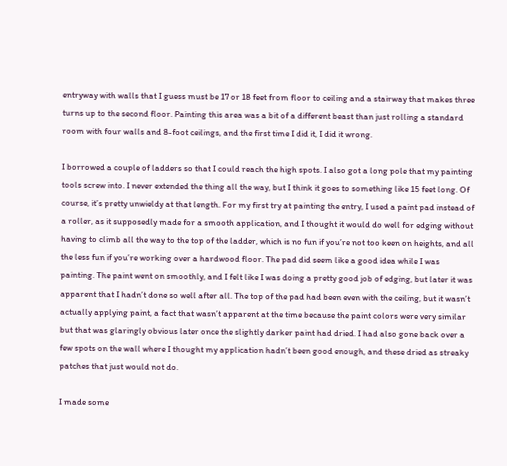entryway with walls that I guess must be 17 or 18 feet from floor to ceiling and a stairway that makes three turns up to the second floor. Painting this area was a bit of a different beast than just rolling a standard room with four walls and 8-foot ceilings, and the first time I did it, I did it wrong.

I borrowed a couple of ladders so that I could reach the high spots. I also got a long pole that my painting tools screw into. I never extended the thing all the way, but I think it goes to something like 15 feet long. Of course, it’s pretty unwieldy at that length. For my first try at painting the entry, I used a paint pad instead of a roller, as it supposedly made for a smooth application, and I thought it would do well for edging without having to climb all the way to the top of the ladder, which is no fun if you’re not too keen on heights, and all the less fun if you’re working over a hardwood floor. The pad did seem like a good idea while I was painting. The paint went on smoothly, and I felt like I was doing a pretty good job of edging, but later it was apparent that I hadn’t done so well after all. The top of the pad had been even with the ceiling, but it wasn’t actually applying paint, a fact that wasn’t apparent at the time because the paint colors were very similar but that was glaringly obvious later once the slightly darker paint had dried. I had also gone back over a few spots on the wall where I thought my application hadn’t been good enough, and these dried as streaky patches that just would not do.

I made some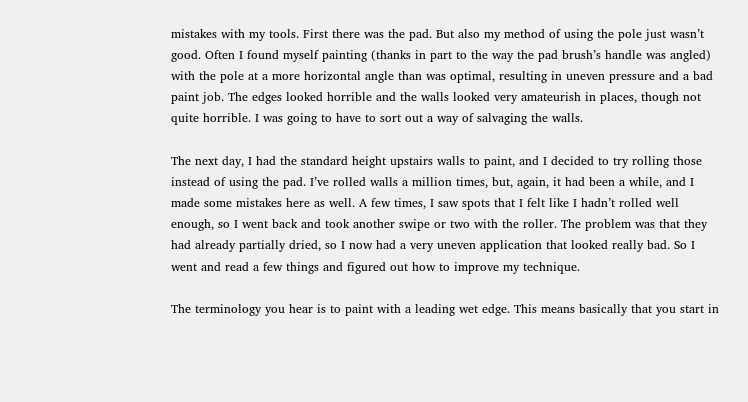mistakes with my tools. First there was the pad. But also my method of using the pole just wasn’t good. Often I found myself painting (thanks in part to the way the pad brush’s handle was angled) with the pole at a more horizontal angle than was optimal, resulting in uneven pressure and a bad paint job. The edges looked horrible and the walls looked very amateurish in places, though not quite horrible. I was going to have to sort out a way of salvaging the walls.

The next day, I had the standard height upstairs walls to paint, and I decided to try rolling those instead of using the pad. I’ve rolled walls a million times, but, again, it had been a while, and I made some mistakes here as well. A few times, I saw spots that I felt like I hadn’t rolled well enough, so I went back and took another swipe or two with the roller. The problem was that they had already partially dried, so I now had a very uneven application that looked really bad. So I went and read a few things and figured out how to improve my technique.

The terminology you hear is to paint with a leading wet edge. This means basically that you start in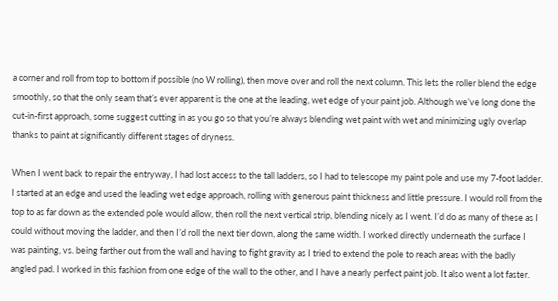a corner and roll from top to bottom if possible (no W rolling), then move over and roll the next column. This lets the roller blend the edge smoothly, so that the only seam that’s ever apparent is the one at the leading, wet edge of your paint job. Although we’ve long done the cut-in-first approach, some suggest cutting in as you go so that you’re always blending wet paint with wet and minimizing ugly overlap thanks to paint at significantly different stages of dryness.

When I went back to repair the entryway, I had lost access to the tall ladders, so I had to telescope my paint pole and use my 7-foot ladder. I started at an edge and used the leading wet edge approach, rolling with generous paint thickness and little pressure. I would roll from the top to as far down as the extended pole would allow, then roll the next vertical strip, blending nicely as I went. I’d do as many of these as I could without moving the ladder, and then I’d roll the next tier down, along the same width. I worked directly underneath the surface I was painting, vs. being farther out from the wall and having to fight gravity as I tried to extend the pole to reach areas with the badly angled pad. I worked in this fashion from one edge of the wall to the other, and I have a nearly perfect paint job. It also went a lot faster.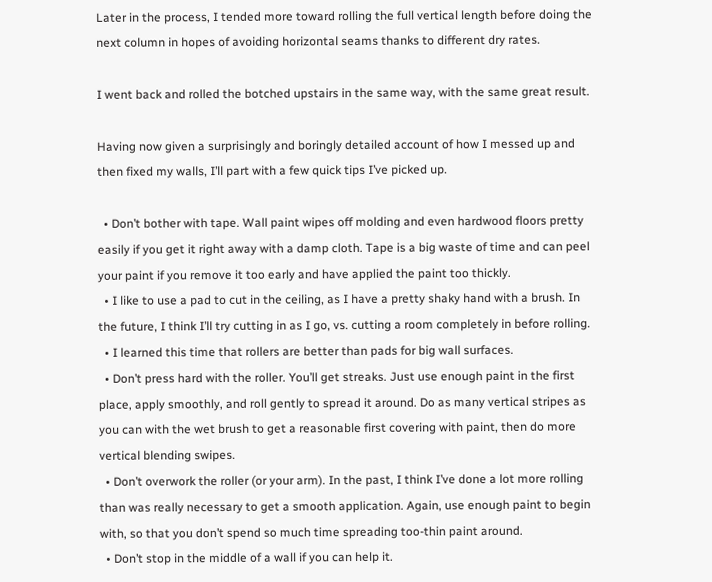Later in the process, I tended more toward rolling the full vertical length before doing the next column in hopes of avoiding horizontal seams thanks to different dry rates.

I went back and rolled the botched upstairs in the same way, with the same great result.

Having now given a surprisingly and boringly detailed account of how I messed up and then fixed my walls, I’ll part with a few quick tips I’ve picked up.

  • Don’t bother with tape. Wall paint wipes off molding and even hardwood floors pretty easily if you get it right away with a damp cloth. Tape is a big waste of time and can peel your paint if you remove it too early and have applied the paint too thickly.
  • I like to use a pad to cut in the ceiling, as I have a pretty shaky hand with a brush. In the future, I think I’ll try cutting in as I go, vs. cutting a room completely in before rolling.
  • I learned this time that rollers are better than pads for big wall surfaces.
  • Don’t press hard with the roller. You’ll get streaks. Just use enough paint in the first place, apply smoothly, and roll gently to spread it around. Do as many vertical stripes as you can with the wet brush to get a reasonable first covering with paint, then do more vertical blending swipes.
  • Don’t overwork the roller (or your arm). In the past, I think I’ve done a lot more rolling than was really necessary to get a smooth application. Again, use enough paint to begin with, so that you don’t spend so much time spreading too-thin paint around.
  • Don’t stop in the middle of a wall if you can help it.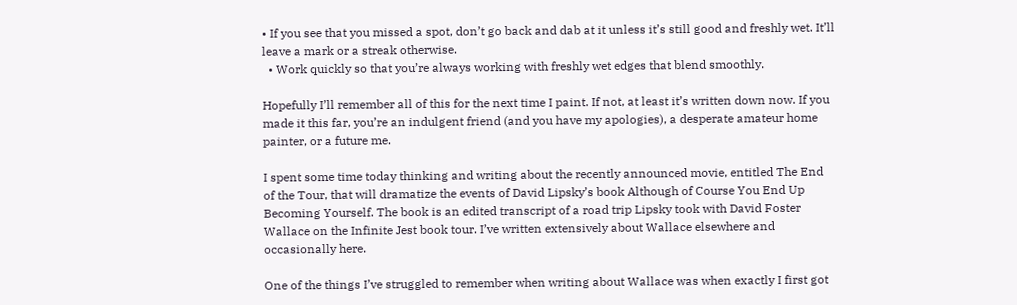• If you see that you missed a spot, don’t go back and dab at it unless it’s still good and freshly wet. It’ll leave a mark or a streak otherwise.
  • Work quickly so that you’re always working with freshly wet edges that blend smoothly.

Hopefully I’ll remember all of this for the next time I paint. If not, at least it’s written down now. If you made it this far, you’re an indulgent friend (and you have my apologies), a desperate amateur home painter, or a future me.

I spent some time today thinking and writing about the recently announced movie, entitled The End of the Tour, that will dramatize the events of David Lipsky’s book Although of Course You End Up Becoming Yourself. The book is an edited transcript of a road trip Lipsky took with David Foster Wallace on the Infinite Jest book tour. I’ve written extensively about Wallace elsewhere and occasionally here.

One of the things I’ve struggled to remember when writing about Wallace was when exactly I first got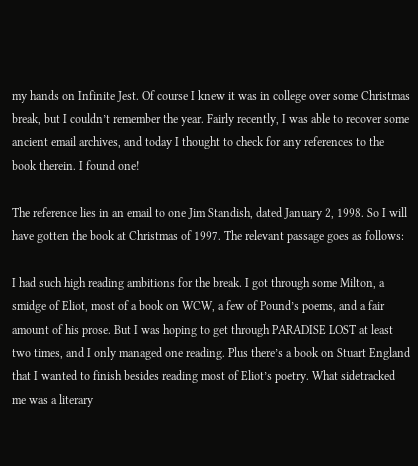my hands on Infinite Jest. Of course I knew it was in college over some Christmas break, but I couldn’t remember the year. Fairly recently, I was able to recover some ancient email archives, and today I thought to check for any references to the book therein. I found one!

The reference lies in an email to one Jim Standish, dated January 2, 1998. So I will have gotten the book at Christmas of 1997. The relevant passage goes as follows:

I had such high reading ambitions for the break. I got through some Milton, a smidge of Eliot, most of a book on WCW, a few of Pound’s poems, and a fair amount of his prose. But I was hoping to get through PARADISE LOST at least two times, and I only managed one reading. Plus there’s a book on Stuart England that I wanted to finish besides reading most of Eliot’s poetry. What sidetracked me was a literary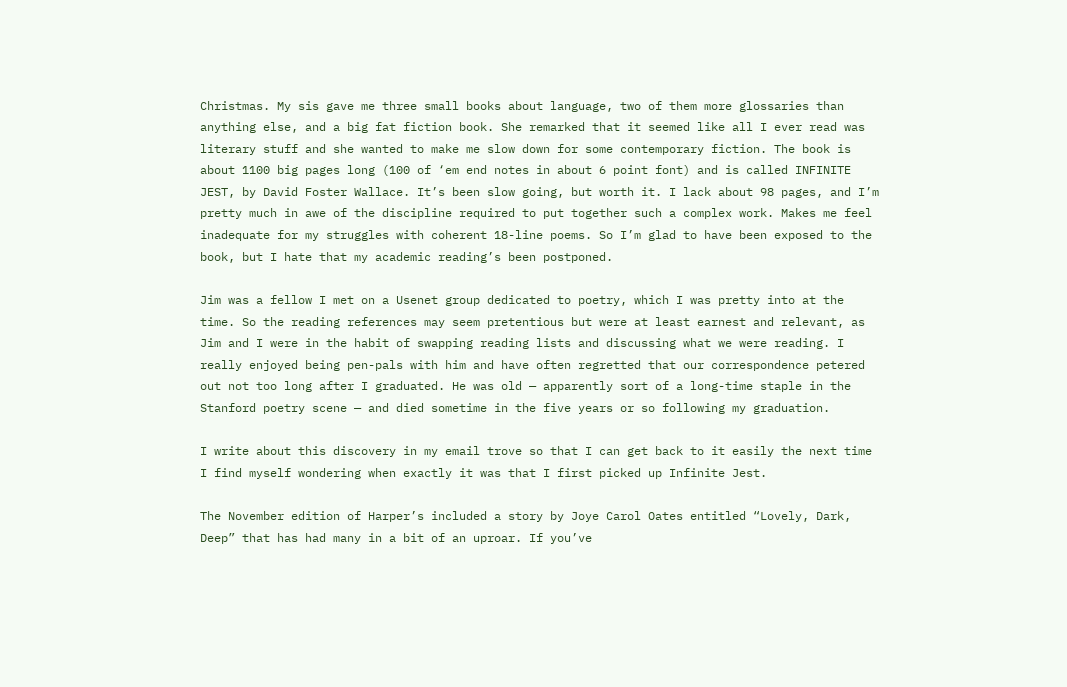Christmas. My sis gave me three small books about language, two of them more glossaries than anything else, and a big fat fiction book. She remarked that it seemed like all I ever read was literary stuff and she wanted to make me slow down for some contemporary fiction. The book is about 1100 big pages long (100 of ‘em end notes in about 6 point font) and is called INFINITE JEST, by David Foster Wallace. It’s been slow going, but worth it. I lack about 98 pages, and I’m pretty much in awe of the discipline required to put together such a complex work. Makes me feel inadequate for my struggles with coherent 18-line poems. So I’m glad to have been exposed to the book, but I hate that my academic reading’s been postponed.

Jim was a fellow I met on a Usenet group dedicated to poetry, which I was pretty into at the time. So the reading references may seem pretentious but were at least earnest and relevant, as Jim and I were in the habit of swapping reading lists and discussing what we were reading. I really enjoyed being pen-pals with him and have often regretted that our correspondence petered out not too long after I graduated. He was old — apparently sort of a long-time staple in the Stanford poetry scene — and died sometime in the five years or so following my graduation.

I write about this discovery in my email trove so that I can get back to it easily the next time I find myself wondering when exactly it was that I first picked up Infinite Jest.

The November edition of Harper’s included a story by Joye Carol Oates entitled “Lovely, Dark, Deep” that has had many in a bit of an uproar. If you’ve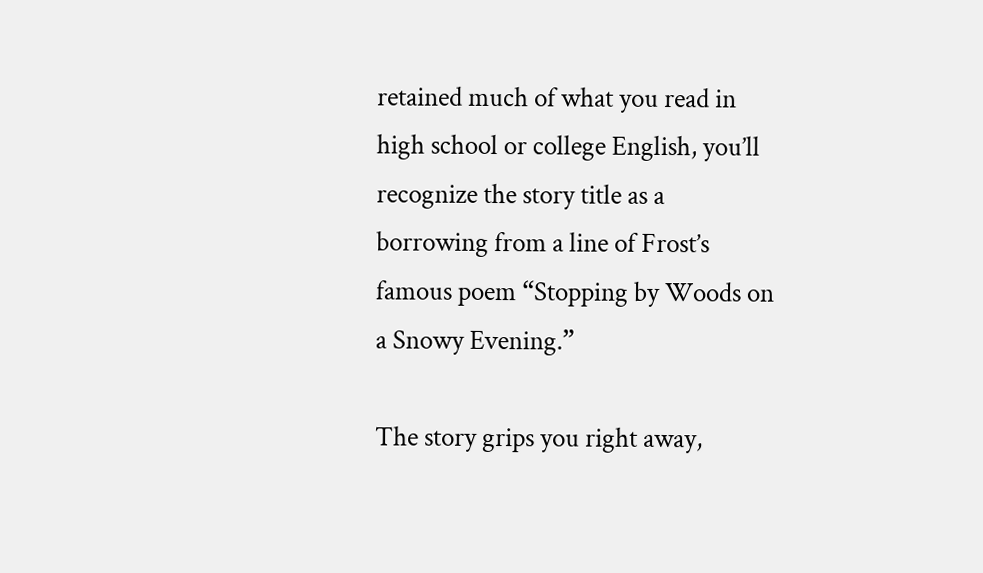retained much of what you read in high school or college English, you’ll recognize the story title as a borrowing from a line of Frost’s famous poem “Stopping by Woods on a Snowy Evening.”

The story grips you right away,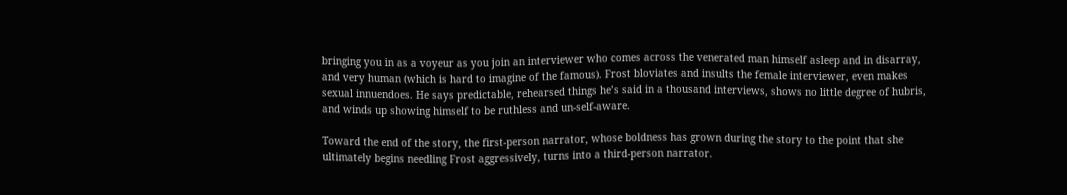bringing you in as a voyeur as you join an interviewer who comes across the venerated man himself asleep and in disarray, and very human (which is hard to imagine of the famous). Frost bloviates and insults the female interviewer, even makes sexual innuendoes. He says predictable, rehearsed things he’s said in a thousand interviews, shows no little degree of hubris, and winds up showing himself to be ruthless and un-self-aware.

Toward the end of the story, the first-person narrator, whose boldness has grown during the story to the point that she ultimately begins needling Frost aggressively, turns into a third-person narrator.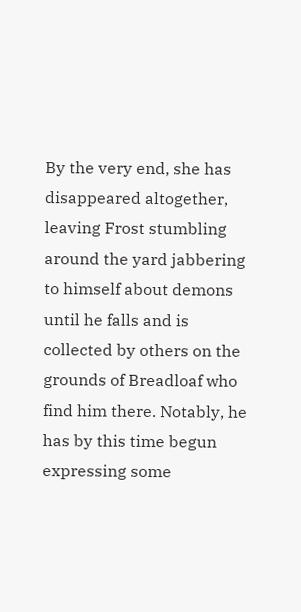By the very end, she has disappeared altogether, leaving Frost stumbling around the yard jabbering to himself about demons until he falls and is collected by others on the grounds of Breadloaf who find him there. Notably, he has by this time begun expressing some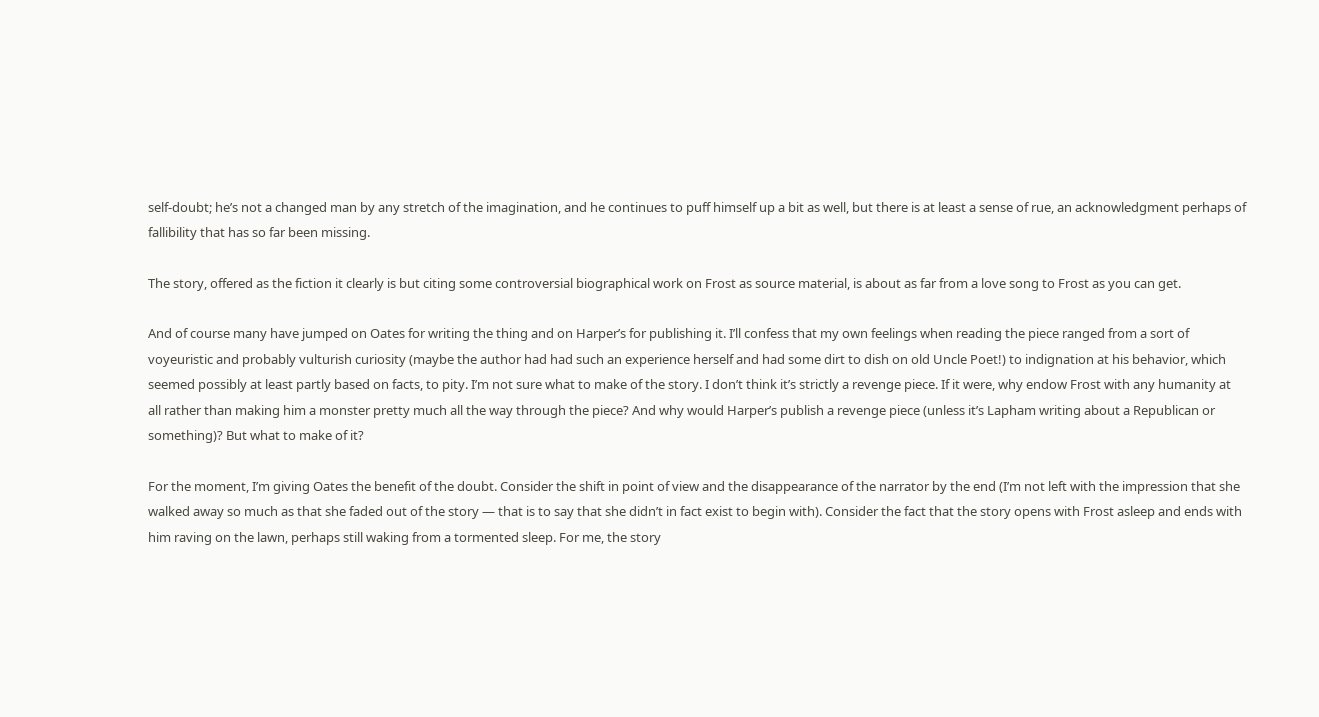self-doubt; he’s not a changed man by any stretch of the imagination, and he continues to puff himself up a bit as well, but there is at least a sense of rue, an acknowledgment perhaps of fallibility that has so far been missing.

The story, offered as the fiction it clearly is but citing some controversial biographical work on Frost as source material, is about as far from a love song to Frost as you can get.

And of course many have jumped on Oates for writing the thing and on Harper’s for publishing it. I’ll confess that my own feelings when reading the piece ranged from a sort of voyeuristic and probably vulturish curiosity (maybe the author had had such an experience herself and had some dirt to dish on old Uncle Poet!) to indignation at his behavior, which seemed possibly at least partly based on facts, to pity. I’m not sure what to make of the story. I don’t think it’s strictly a revenge piece. If it were, why endow Frost with any humanity at all rather than making him a monster pretty much all the way through the piece? And why would Harper’s publish a revenge piece (unless it’s Lapham writing about a Republican or something)? But what to make of it?

For the moment, I’m giving Oates the benefit of the doubt. Consider the shift in point of view and the disappearance of the narrator by the end (I’m not left with the impression that she walked away so much as that she faded out of the story — that is to say that she didn’t in fact exist to begin with). Consider the fact that the story opens with Frost asleep and ends with him raving on the lawn, perhaps still waking from a tormented sleep. For me, the story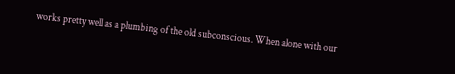works pretty well as a plumbing of the old subconscious. When alone with our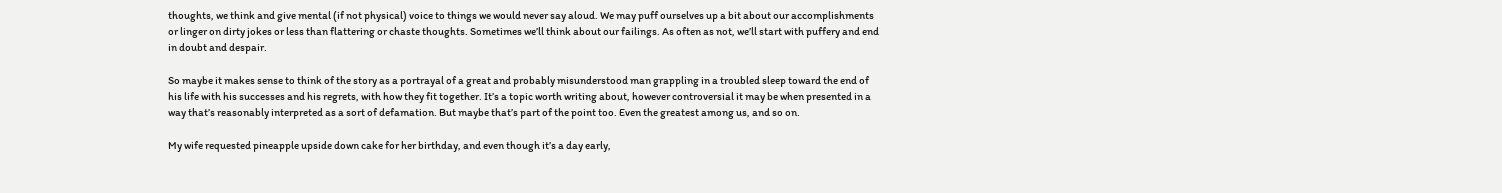thoughts, we think and give mental (if not physical) voice to things we would never say aloud. We may puff ourselves up a bit about our accomplishments or linger on dirty jokes or less than flattering or chaste thoughts. Sometimes we’ll think about our failings. As often as not, we’ll start with puffery and end in doubt and despair.

So maybe it makes sense to think of the story as a portrayal of a great and probably misunderstood man grappling in a troubled sleep toward the end of his life with his successes and his regrets, with how they fit together. It’s a topic worth writing about, however controversial it may be when presented in a way that’s reasonably interpreted as a sort of defamation. But maybe that’s part of the point too. Even the greatest among us, and so on.

My wife requested pineapple upside down cake for her birthday, and even though it’s a day early,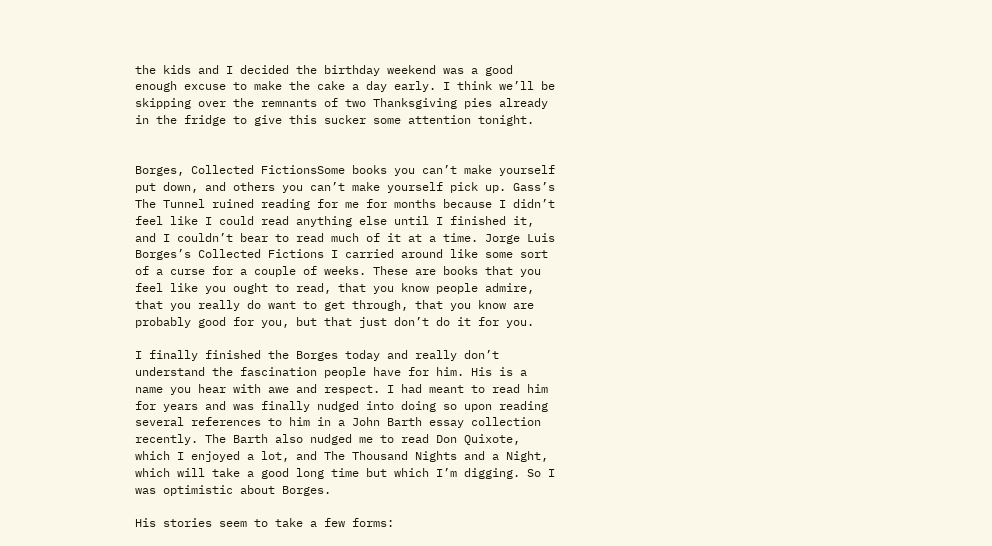the kids and I decided the birthday weekend was a good enough excuse to make the cake a day early. I think we’ll be skipping over the remnants of two Thanksgiving pies already in the fridge to give this sucker some attention tonight.


Borges, Collected FictionsSome books you can’t make yourself put down, and others you can’t make yourself pick up. Gass’s The Tunnel ruined reading for me for months because I didn’t feel like I could read anything else until I finished it, and I couldn’t bear to read much of it at a time. Jorge Luis Borges’s Collected Fictions I carried around like some sort of a curse for a couple of weeks. These are books that you feel like you ought to read, that you know people admire, that you really do want to get through, that you know are probably good for you, but that just don’t do it for you.

I finally finished the Borges today and really don’t understand the fascination people have for him. His is a name you hear with awe and respect. I had meant to read him for years and was finally nudged into doing so upon reading several references to him in a John Barth essay collection recently. The Barth also nudged me to read Don Quixote, which I enjoyed a lot, and The Thousand Nights and a Night, which will take a good long time but which I’m digging. So I was optimistic about Borges.

His stories seem to take a few forms: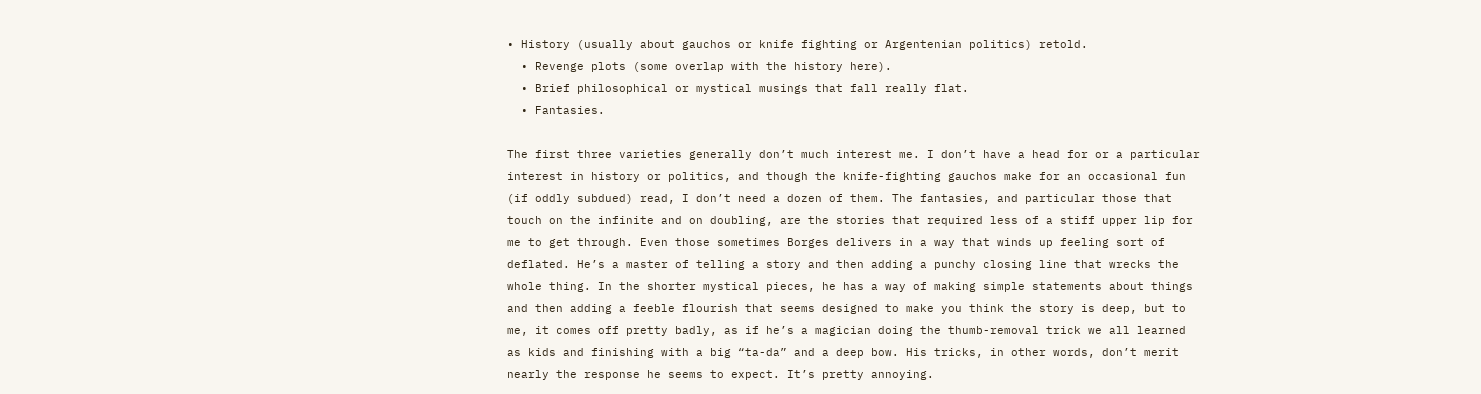• History (usually about gauchos or knife fighting or Argentenian politics) retold.
  • Revenge plots (some overlap with the history here).
  • Brief philosophical or mystical musings that fall really flat.
  • Fantasies.

The first three varieties generally don’t much interest me. I don’t have a head for or a particular interest in history or politics, and though the knife-fighting gauchos make for an occasional fun (if oddly subdued) read, I don’t need a dozen of them. The fantasies, and particular those that touch on the infinite and on doubling, are the stories that required less of a stiff upper lip for me to get through. Even those sometimes Borges delivers in a way that winds up feeling sort of deflated. He’s a master of telling a story and then adding a punchy closing line that wrecks the whole thing. In the shorter mystical pieces, he has a way of making simple statements about things and then adding a feeble flourish that seems designed to make you think the story is deep, but to me, it comes off pretty badly, as if he’s a magician doing the thumb-removal trick we all learned as kids and finishing with a big “ta-da” and a deep bow. His tricks, in other words, don’t merit nearly the response he seems to expect. It’s pretty annoying.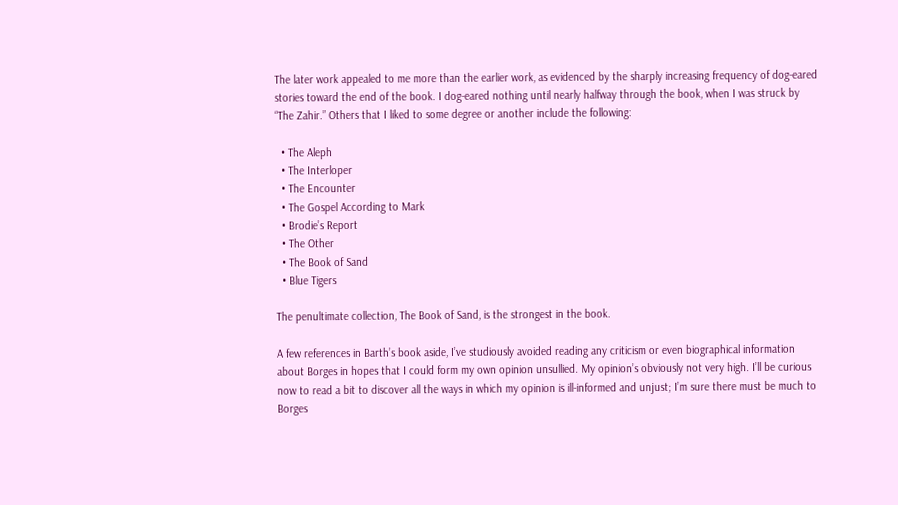The later work appealed to me more than the earlier work, as evidenced by the sharply increasing frequency of dog-eared stories toward the end of the book. I dog-eared nothing until nearly halfway through the book, when I was struck by “The Zahir.” Others that I liked to some degree or another include the following:

  • The Aleph
  • The Interloper
  • The Encounter
  • The Gospel According to Mark
  • Brodie’s Report
  • The Other
  • The Book of Sand
  • Blue Tigers

The penultimate collection, The Book of Sand, is the strongest in the book.

A few references in Barth’s book aside, I’ve studiously avoided reading any criticism or even biographical information about Borges in hopes that I could form my own opinion unsullied. My opinion’s obviously not very high. I’ll be curious now to read a bit to discover all the ways in which my opinion is ill-informed and unjust; I’m sure there must be much to Borges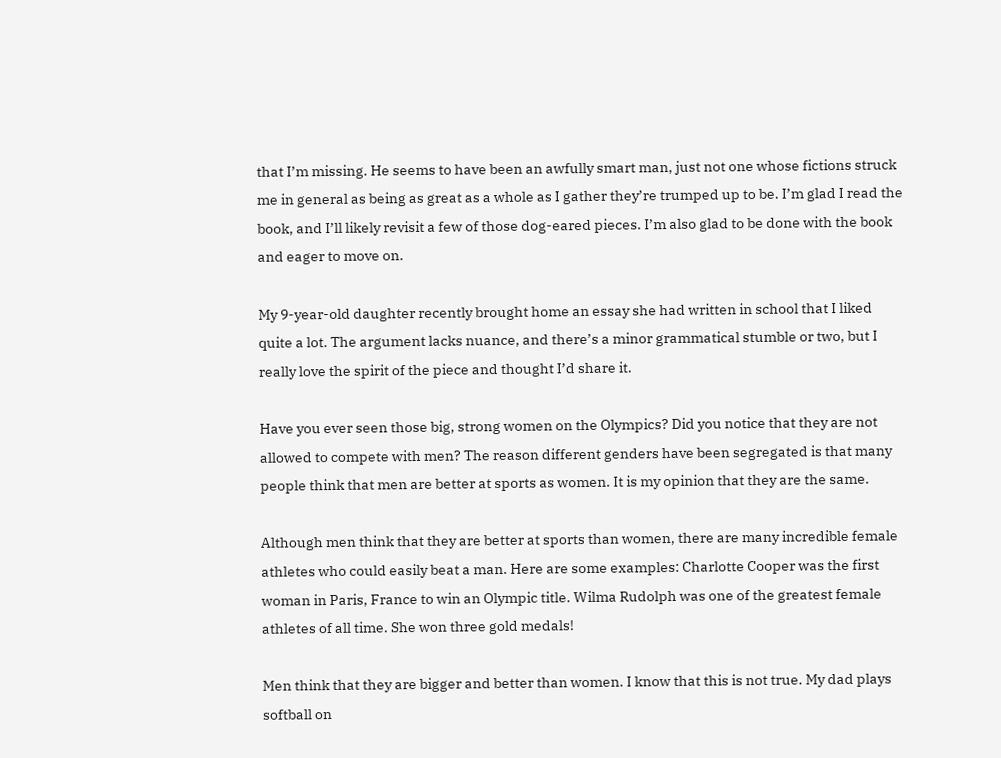that I’m missing. He seems to have been an awfully smart man, just not one whose fictions struck me in general as being as great as a whole as I gather they’re trumped up to be. I’m glad I read the book, and I’ll likely revisit a few of those dog-eared pieces. I’m also glad to be done with the book and eager to move on.

My 9-year-old daughter recently brought home an essay she had written in school that I liked quite a lot. The argument lacks nuance, and there’s a minor grammatical stumble or two, but I really love the spirit of the piece and thought I’d share it.

Have you ever seen those big, strong women on the Olympics? Did you notice that they are not allowed to compete with men? The reason different genders have been segregated is that many people think that men are better at sports as women. It is my opinion that they are the same.

Although men think that they are better at sports than women, there are many incredible female athletes who could easily beat a man. Here are some examples: Charlotte Cooper was the first woman in Paris, France to win an Olympic title. Wilma Rudolph was one of the greatest female athletes of all time. She won three gold medals!

Men think that they are bigger and better than women. I know that this is not true. My dad plays softball on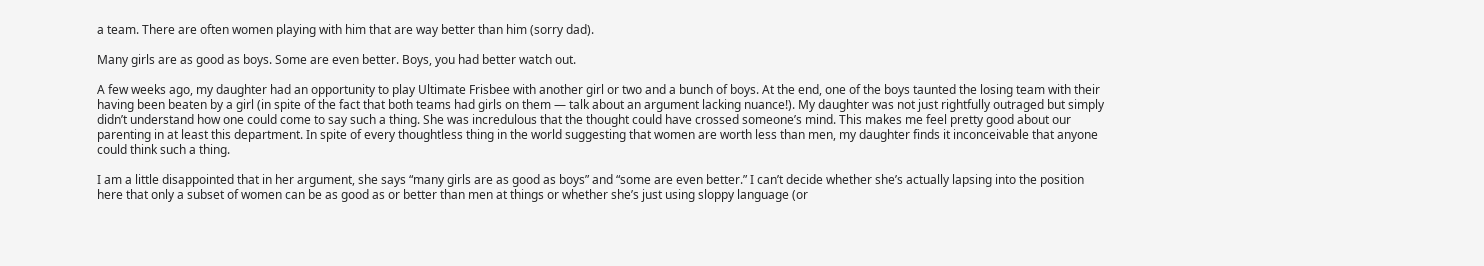a team. There are often women playing with him that are way better than him (sorry dad).

Many girls are as good as boys. Some are even better. Boys, you had better watch out.

A few weeks ago, my daughter had an opportunity to play Ultimate Frisbee with another girl or two and a bunch of boys. At the end, one of the boys taunted the losing team with their having been beaten by a girl (in spite of the fact that both teams had girls on them — talk about an argument lacking nuance!). My daughter was not just rightfully outraged but simply didn’t understand how one could come to say such a thing. She was incredulous that the thought could have crossed someone’s mind. This makes me feel pretty good about our parenting in at least this department. In spite of every thoughtless thing in the world suggesting that women are worth less than men, my daughter finds it inconceivable that anyone could think such a thing.

I am a little disappointed that in her argument, she says “many girls are as good as boys” and “some are even better.” I can’t decide whether she’s actually lapsing into the position here that only a subset of women can be as good as or better than men at things or whether she’s just using sloppy language (or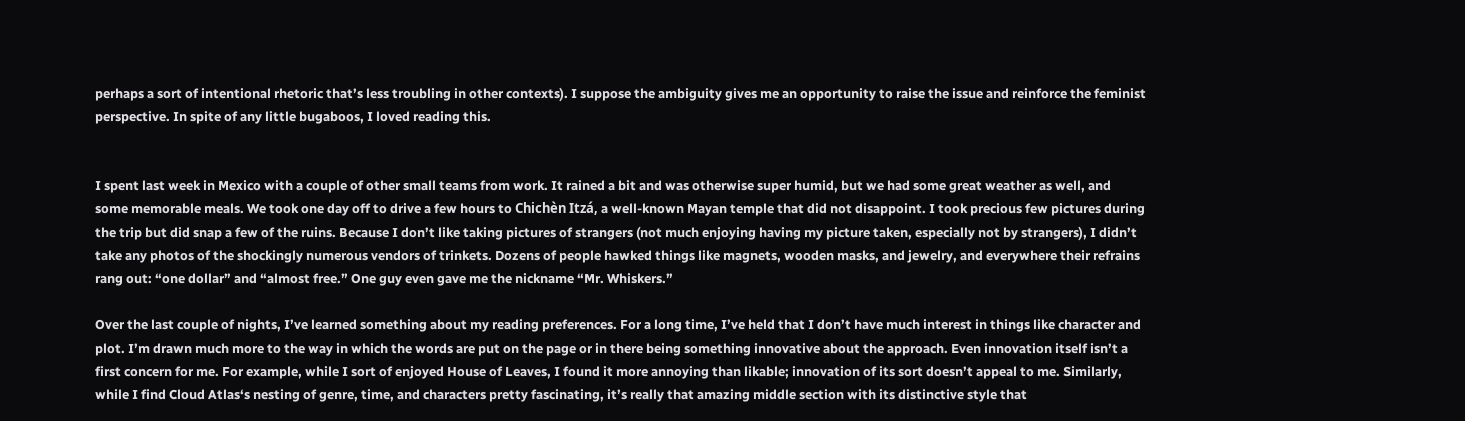perhaps a sort of intentional rhetoric that’s less troubling in other contexts). I suppose the ambiguity gives me an opportunity to raise the issue and reinforce the feminist perspective. In spite of any little bugaboos, I loved reading this.


I spent last week in Mexico with a couple of other small teams from work. It rained a bit and was otherwise super humid, but we had some great weather as well, and some memorable meals. We took one day off to drive a few hours to Chichèn Itzá, a well-known Mayan temple that did not disappoint. I took precious few pictures during the trip but did snap a few of the ruins. Because I don’t like taking pictures of strangers (not much enjoying having my picture taken, especially not by strangers), I didn’t take any photos of the shockingly numerous vendors of trinkets. Dozens of people hawked things like magnets, wooden masks, and jewelry, and everywhere their refrains rang out: “one dollar” and “almost free.” One guy even gave me the nickname “Mr. Whiskers.”

Over the last couple of nights, I’ve learned something about my reading preferences. For a long time, I’ve held that I don’t have much interest in things like character and plot. I’m drawn much more to the way in which the words are put on the page or in there being something innovative about the approach. Even innovation itself isn’t a first concern for me. For example, while I sort of enjoyed House of Leaves, I found it more annoying than likable; innovation of its sort doesn’t appeal to me. Similarly, while I find Cloud Atlas‘s nesting of genre, time, and characters pretty fascinating, it’s really that amazing middle section with its distinctive style that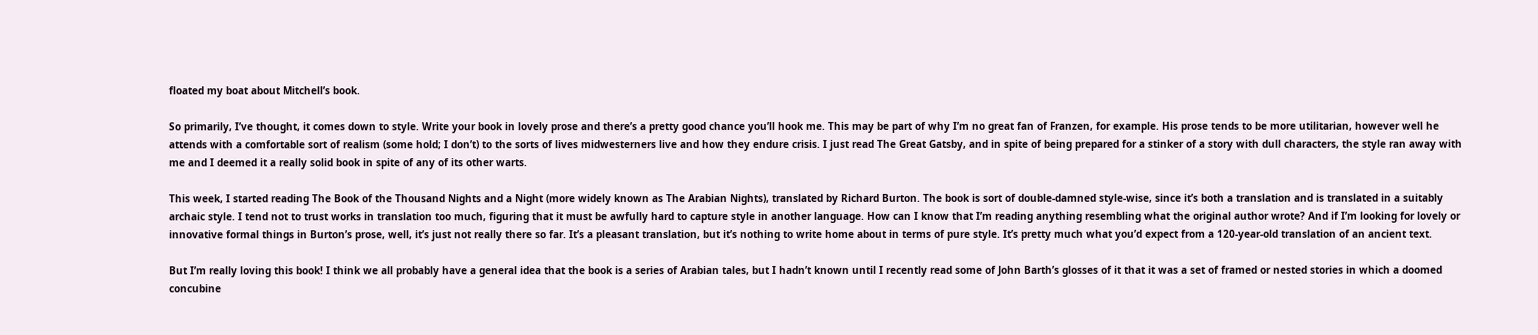floated my boat about Mitchell’s book.

So primarily, I’ve thought, it comes down to style. Write your book in lovely prose and there’s a pretty good chance you’ll hook me. This may be part of why I’m no great fan of Franzen, for example. His prose tends to be more utilitarian, however well he attends with a comfortable sort of realism (some hold; I don’t) to the sorts of lives midwesterners live and how they endure crisis. I just read The Great Gatsby, and in spite of being prepared for a stinker of a story with dull characters, the style ran away with me and I deemed it a really solid book in spite of any of its other warts.

This week, I started reading The Book of the Thousand Nights and a Night (more widely known as The Arabian Nights), translated by Richard Burton. The book is sort of double-damned style-wise, since it’s both a translation and is translated in a suitably archaic style. I tend not to trust works in translation too much, figuring that it must be awfully hard to capture style in another language. How can I know that I’m reading anything resembling what the original author wrote? And if I’m looking for lovely or innovative formal things in Burton’s prose, well, it’s just not really there so far. It’s a pleasant translation, but it’s nothing to write home about in terms of pure style. It’s pretty much what you’d expect from a 120-year-old translation of an ancient text.

But I’m really loving this book! I think we all probably have a general idea that the book is a series of Arabian tales, but I hadn’t known until I recently read some of John Barth’s glosses of it that it was a set of framed or nested stories in which a doomed concubine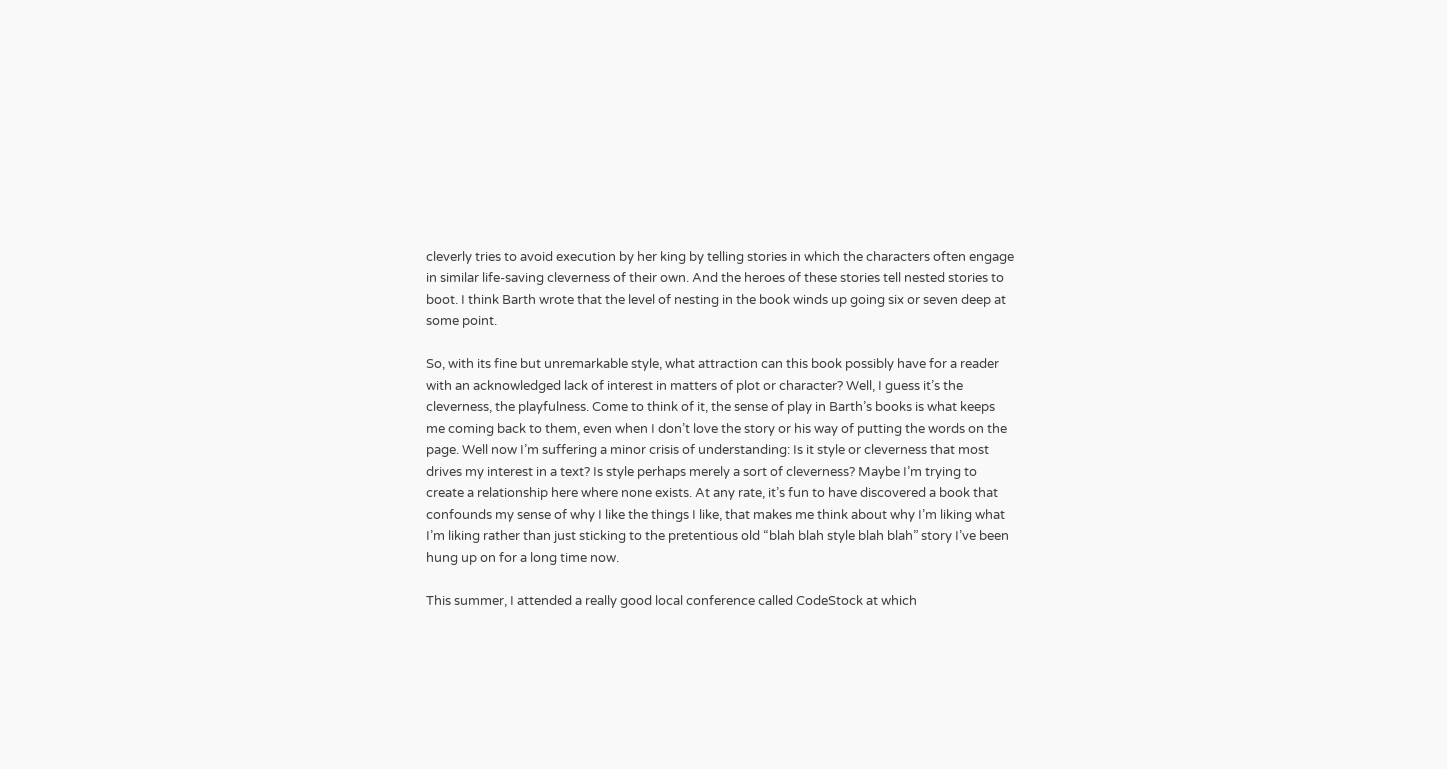cleverly tries to avoid execution by her king by telling stories in which the characters often engage in similar life-saving cleverness of their own. And the heroes of these stories tell nested stories to boot. I think Barth wrote that the level of nesting in the book winds up going six or seven deep at some point.

So, with its fine but unremarkable style, what attraction can this book possibly have for a reader with an acknowledged lack of interest in matters of plot or character? Well, I guess it’s the cleverness, the playfulness. Come to think of it, the sense of play in Barth’s books is what keeps me coming back to them, even when I don’t love the story or his way of putting the words on the page. Well now I’m suffering a minor crisis of understanding: Is it style or cleverness that most drives my interest in a text? Is style perhaps merely a sort of cleverness? Maybe I’m trying to create a relationship here where none exists. At any rate, it’s fun to have discovered a book that confounds my sense of why I like the things I like, that makes me think about why I’m liking what I’m liking rather than just sticking to the pretentious old “blah blah style blah blah” story I’ve been hung up on for a long time now.

This summer, I attended a really good local conference called CodeStock at which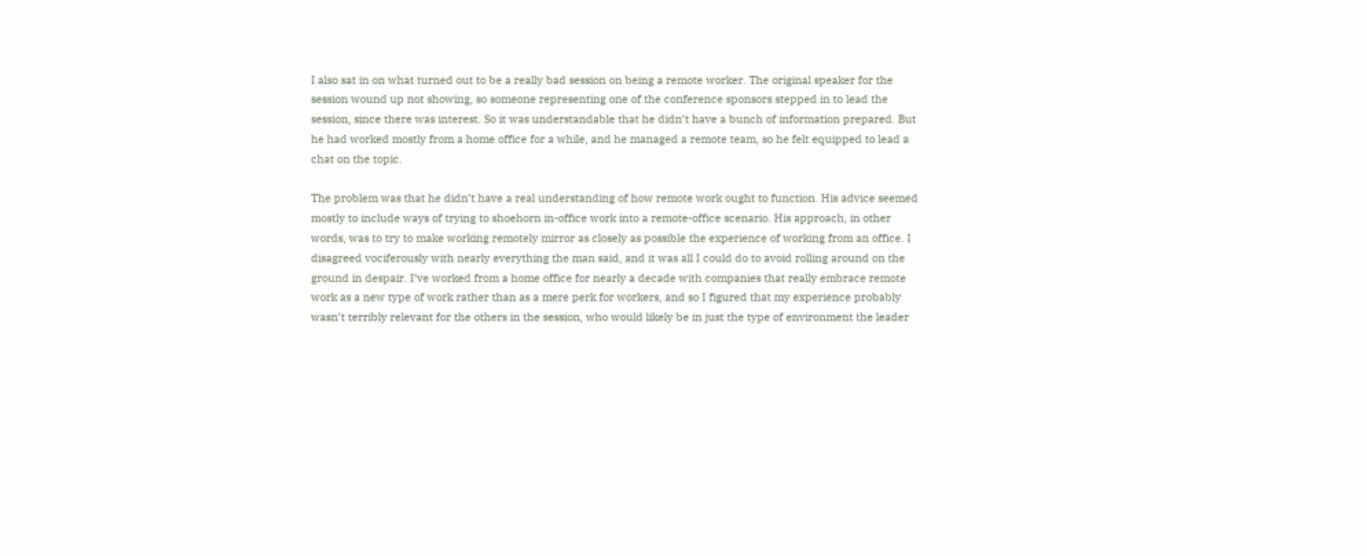I also sat in on what turned out to be a really bad session on being a remote worker. The original speaker for the session wound up not showing, so someone representing one of the conference sponsors stepped in to lead the session, since there was interest. So it was understandable that he didn’t have a bunch of information prepared. But he had worked mostly from a home office for a while, and he managed a remote team, so he felt equipped to lead a chat on the topic.

The problem was that he didn’t have a real understanding of how remote work ought to function. His advice seemed mostly to include ways of trying to shoehorn in-office work into a remote-office scenario. His approach, in other words, was to try to make working remotely mirror as closely as possible the experience of working from an office. I disagreed vociferously with nearly everything the man said, and it was all I could do to avoid rolling around on the ground in despair. I’ve worked from a home office for nearly a decade with companies that really embrace remote work as a new type of work rather than as a mere perk for workers, and so I figured that my experience probably wasn’t terribly relevant for the others in the session, who would likely be in just the type of environment the leader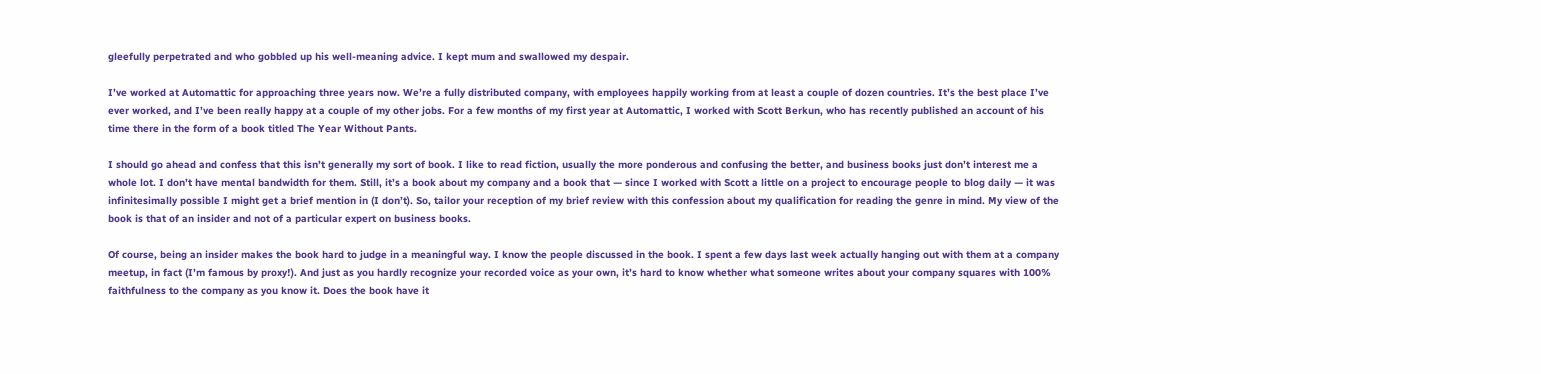gleefully perpetrated and who gobbled up his well-meaning advice. I kept mum and swallowed my despair.

I’ve worked at Automattic for approaching three years now. We’re a fully distributed company, with employees happily working from at least a couple of dozen countries. It’s the best place I’ve ever worked, and I’ve been really happy at a couple of my other jobs. For a few months of my first year at Automattic, I worked with Scott Berkun, who has recently published an account of his time there in the form of a book titled The Year Without Pants.

I should go ahead and confess that this isn’t generally my sort of book. I like to read fiction, usually the more ponderous and confusing the better, and business books just don’t interest me a whole lot. I don’t have mental bandwidth for them. Still, it’s a book about my company and a book that — since I worked with Scott a little on a project to encourage people to blog daily — it was infinitesimally possible I might get a brief mention in (I don’t). So, tailor your reception of my brief review with this confession about my qualification for reading the genre in mind. My view of the book is that of an insider and not of a particular expert on business books.

Of course, being an insider makes the book hard to judge in a meaningful way. I know the people discussed in the book. I spent a few days last week actually hanging out with them at a company meetup, in fact (I’m famous by proxy!). And just as you hardly recognize your recorded voice as your own, it’s hard to know whether what someone writes about your company squares with 100% faithfulness to the company as you know it. Does the book have it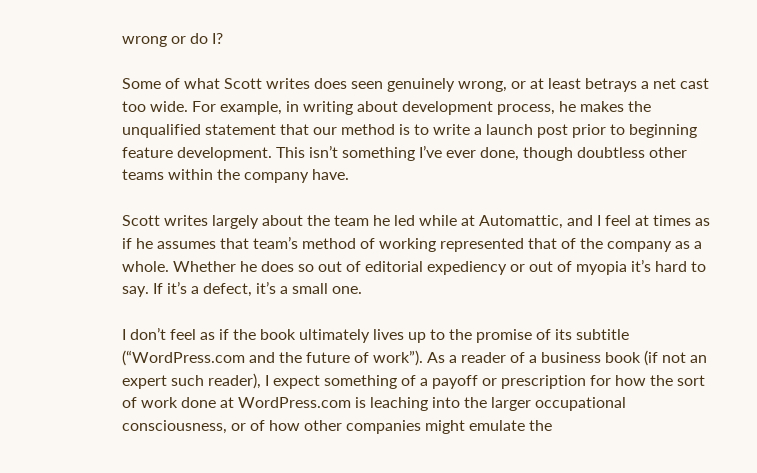wrong or do I?

Some of what Scott writes does seen genuinely wrong, or at least betrays a net cast too wide. For example, in writing about development process, he makes the unqualified statement that our method is to write a launch post prior to beginning feature development. This isn’t something I’ve ever done, though doubtless other teams within the company have.

Scott writes largely about the team he led while at Automattic, and I feel at times as if he assumes that team’s method of working represented that of the company as a whole. Whether he does so out of editorial expediency or out of myopia it’s hard to say. If it’s a defect, it’s a small one.

I don’t feel as if the book ultimately lives up to the promise of its subtitle (“WordPress.com and the future of work”). As a reader of a business book (if not an expert such reader), I expect something of a payoff or prescription for how the sort of work done at WordPress.com is leaching into the larger occupational consciousness, or of how other companies might emulate the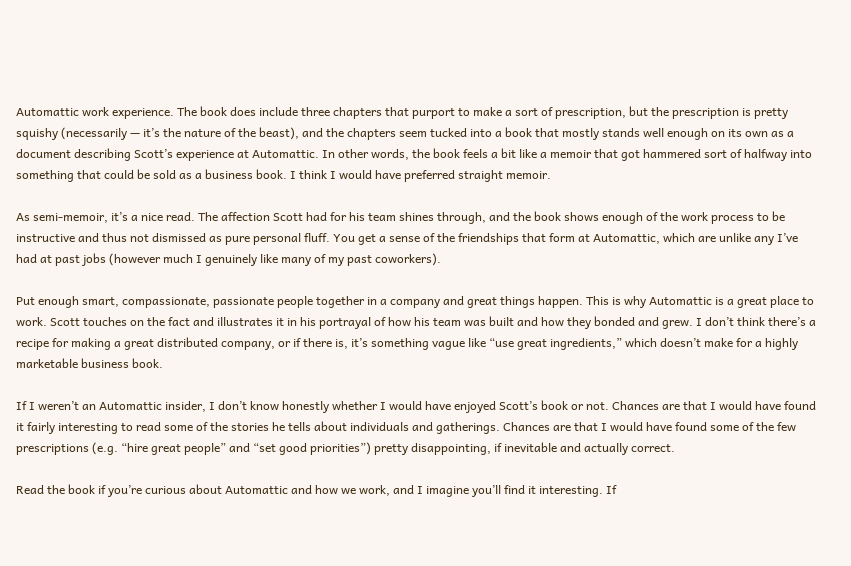Automattic work experience. The book does include three chapters that purport to make a sort of prescription, but the prescription is pretty squishy (necessarily — it’s the nature of the beast), and the chapters seem tucked into a book that mostly stands well enough on its own as a document describing Scott’s experience at Automattic. In other words, the book feels a bit like a memoir that got hammered sort of halfway into something that could be sold as a business book. I think I would have preferred straight memoir.

As semi-memoir, it’s a nice read. The affection Scott had for his team shines through, and the book shows enough of the work process to be instructive and thus not dismissed as pure personal fluff. You get a sense of the friendships that form at Automattic, which are unlike any I’ve had at past jobs (however much I genuinely like many of my past coworkers).

Put enough smart, compassionate, passionate people together in a company and great things happen. This is why Automattic is a great place to work. Scott touches on the fact and illustrates it in his portrayal of how his team was built and how they bonded and grew. I don’t think there’s a recipe for making a great distributed company, or if there is, it’s something vague like “use great ingredients,” which doesn’t make for a highly marketable business book.

If I weren’t an Automattic insider, I don’t know honestly whether I would have enjoyed Scott’s book or not. Chances are that I would have found it fairly interesting to read some of the stories he tells about individuals and gatherings. Chances are that I would have found some of the few prescriptions (e.g. “hire great people” and “set good priorities”) pretty disappointing, if inevitable and actually correct.

Read the book if you’re curious about Automattic and how we work, and I imagine you’ll find it interesting. If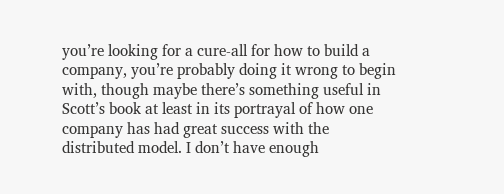you’re looking for a cure-all for how to build a company, you’re probably doing it wrong to begin with, though maybe there’s something useful in Scott’s book at least in its portrayal of how one company has had great success with the distributed model. I don’t have enough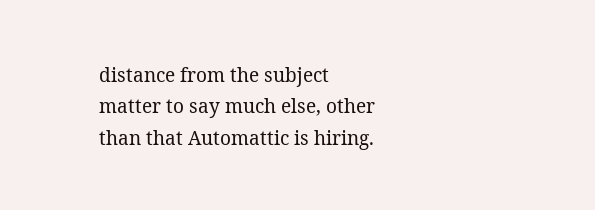distance from the subject matter to say much else, other than that Automattic is hiring.